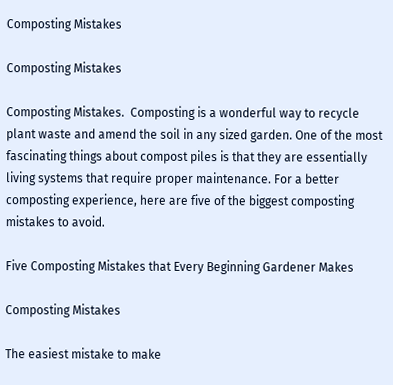Composting Mistakes

Composting Mistakes

Composting Mistakes.  Composting is a wonderful way to recycle plant waste and amend the soil in any sized garden. One of the most fascinating things about compost piles is that they are essentially living systems that require proper maintenance. For a better composting experience, here are five of the biggest composting mistakes to avoid.

Five Composting Mistakes that Every Beginning Gardener Makes

Composting Mistakes

The easiest mistake to make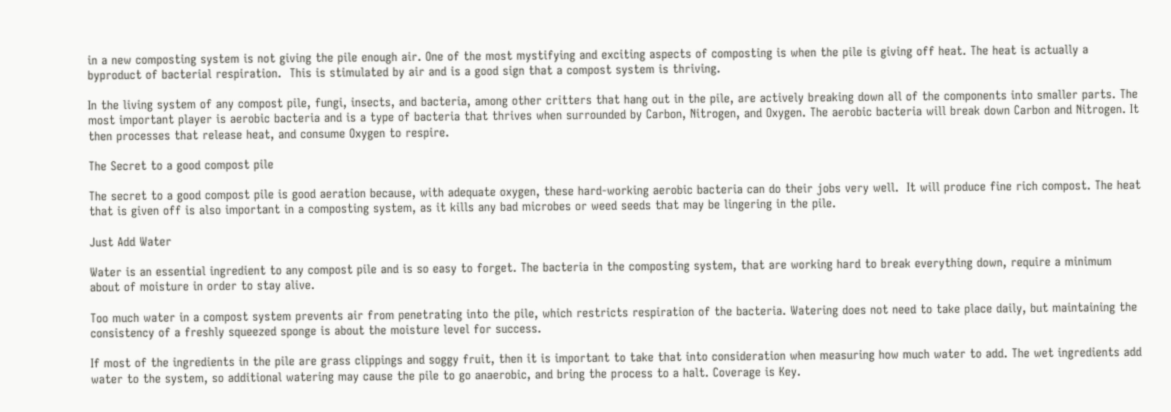in a new composting system is not giving the pile enough air. One of the most mystifying and exciting aspects of composting is when the pile is giving off heat. The heat is actually a byproduct of bacterial respiration.  This is stimulated by air and is a good sign that a compost system is thriving.

In the living system of any compost pile, fungi, insects, and bacteria, among other critters that hang out in the pile, are actively breaking down all of the components into smaller parts. The most important player is aerobic bacteria and is a type of bacteria that thrives when surrounded by Carbon, Nitrogen, and Oxygen. The aerobic bacteria will break down Carbon and Nitrogen. It then processes that release heat, and consume Oxygen to respire.

The Secret to a good compost pile

The secret to a good compost pile is good aeration because, with adequate oxygen, these hard-working aerobic bacteria can do their jobs very well.  It will produce fine rich compost. The heat that is given off is also important in a composting system, as it kills any bad microbes or weed seeds that may be lingering in the pile.

Just Add Water

Water is an essential ingredient to any compost pile and is so easy to forget. The bacteria in the composting system, that are working hard to break everything down, require a minimum about of moisture in order to stay alive.

Too much water in a compost system prevents air from penetrating into the pile, which restricts respiration of the bacteria. Watering does not need to take place daily, but maintaining the consistency of a freshly squeezed sponge is about the moisture level for success.

If most of the ingredients in the pile are grass clippings and soggy fruit, then it is important to take that into consideration when measuring how much water to add. The wet ingredients add water to the system, so additional watering may cause the pile to go anaerobic, and bring the process to a halt. Coverage is Key.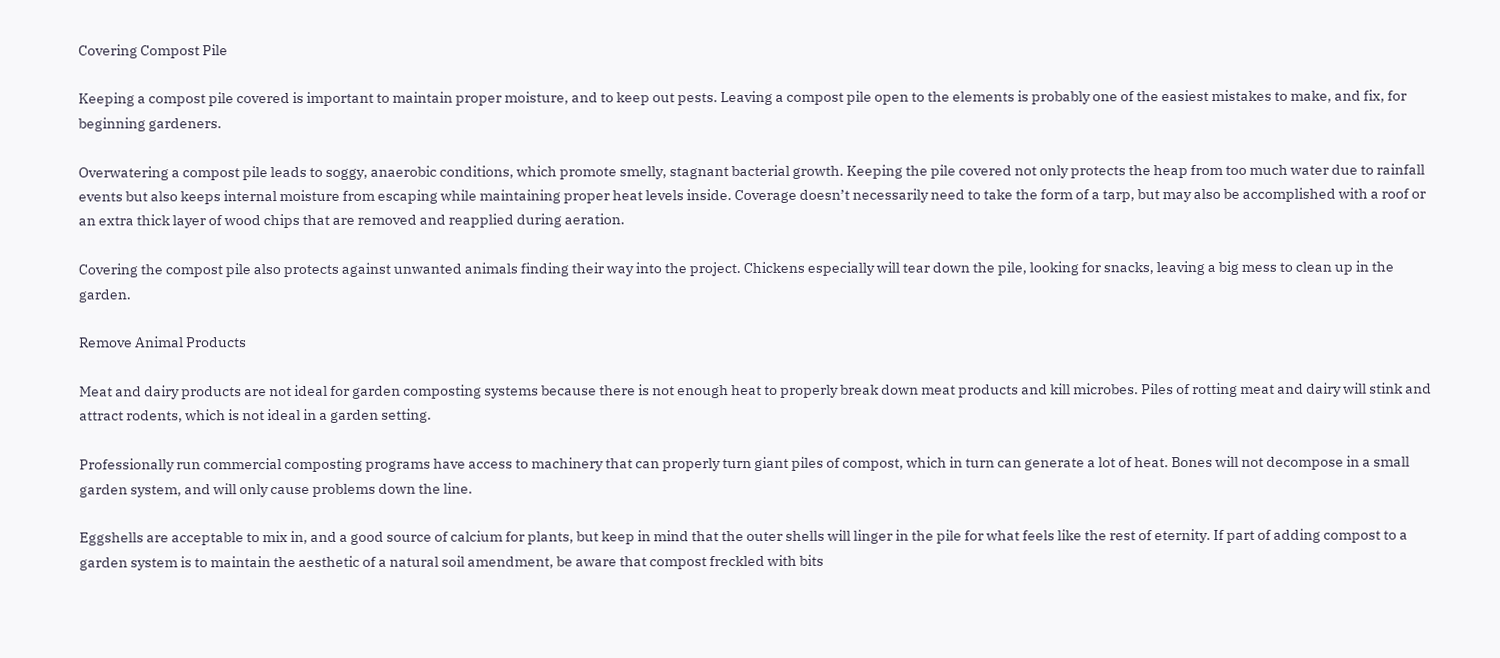Covering Compost Pile

Keeping a compost pile covered is important to maintain proper moisture, and to keep out pests. Leaving a compost pile open to the elements is probably one of the easiest mistakes to make, and fix, for beginning gardeners.

Overwatering a compost pile leads to soggy, anaerobic conditions, which promote smelly, stagnant bacterial growth. Keeping the pile covered not only protects the heap from too much water due to rainfall events but also keeps internal moisture from escaping while maintaining proper heat levels inside. Coverage doesn’t necessarily need to take the form of a tarp, but may also be accomplished with a roof or an extra thick layer of wood chips that are removed and reapplied during aeration.

Covering the compost pile also protects against unwanted animals finding their way into the project. Chickens especially will tear down the pile, looking for snacks, leaving a big mess to clean up in the garden.

Remove Animal Products

Meat and dairy products are not ideal for garden composting systems because there is not enough heat to properly break down meat products and kill microbes. Piles of rotting meat and dairy will stink and attract rodents, which is not ideal in a garden setting.

Professionally run commercial composting programs have access to machinery that can properly turn giant piles of compost, which in turn can generate a lot of heat. Bones will not decompose in a small garden system, and will only cause problems down the line.

Eggshells are acceptable to mix in, and a good source of calcium for plants, but keep in mind that the outer shells will linger in the pile for what feels like the rest of eternity. If part of adding compost to a garden system is to maintain the aesthetic of a natural soil amendment, be aware that compost freckled with bits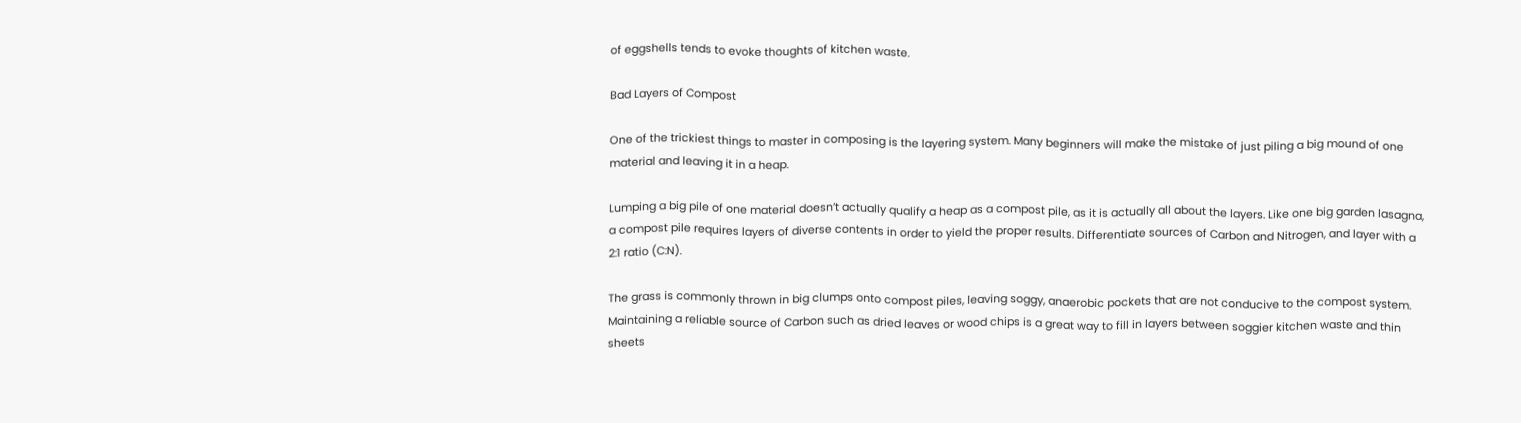of eggshells tends to evoke thoughts of kitchen waste.

Bad Layers of Compost

One of the trickiest things to master in composing is the layering system. Many beginners will make the mistake of just piling a big mound of one material and leaving it in a heap.

Lumping a big pile of one material doesn’t actually qualify a heap as a compost pile, as it is actually all about the layers. Like one big garden lasagna, a compost pile requires layers of diverse contents in order to yield the proper results. Differentiate sources of Carbon and Nitrogen, and layer with a 2:1 ratio (C:N).

The grass is commonly thrown in big clumps onto compost piles, leaving soggy, anaerobic pockets that are not conducive to the compost system. Maintaining a reliable source of Carbon such as dried leaves or wood chips is a great way to fill in layers between soggier kitchen waste and thin sheets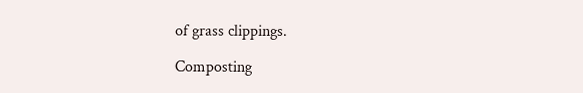of grass clippings.

Composting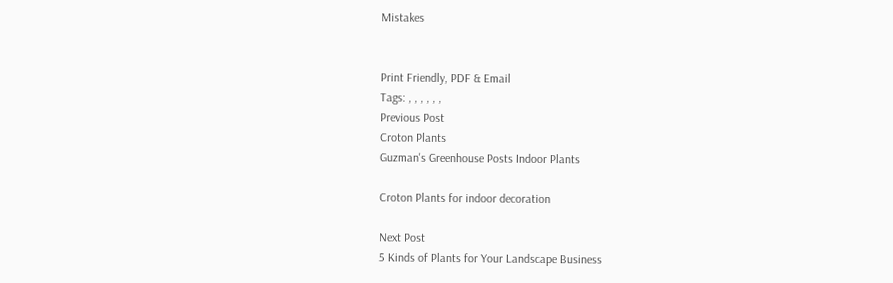Mistakes


Print Friendly, PDF & Email
Tags: , , , , , ,
Previous Post
Croton Plants
Guzman's Greenhouse Posts Indoor Plants

Croton Plants for indoor decoration

Next Post
5 Kinds of Plants for Your Landscape Business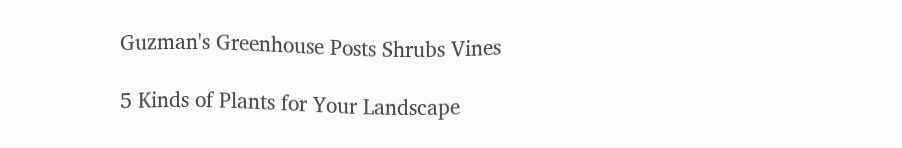Guzman's Greenhouse Posts Shrubs Vines

5 Kinds of Plants for Your Landscape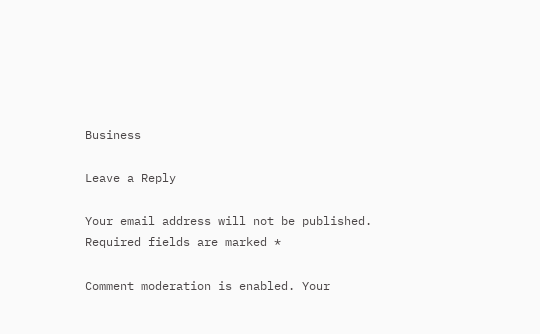Business

Leave a Reply

Your email address will not be published. Required fields are marked *

Comment moderation is enabled. Your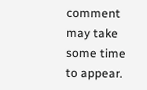comment may take some time to appear.